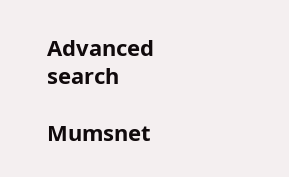Advanced search

Mumsnet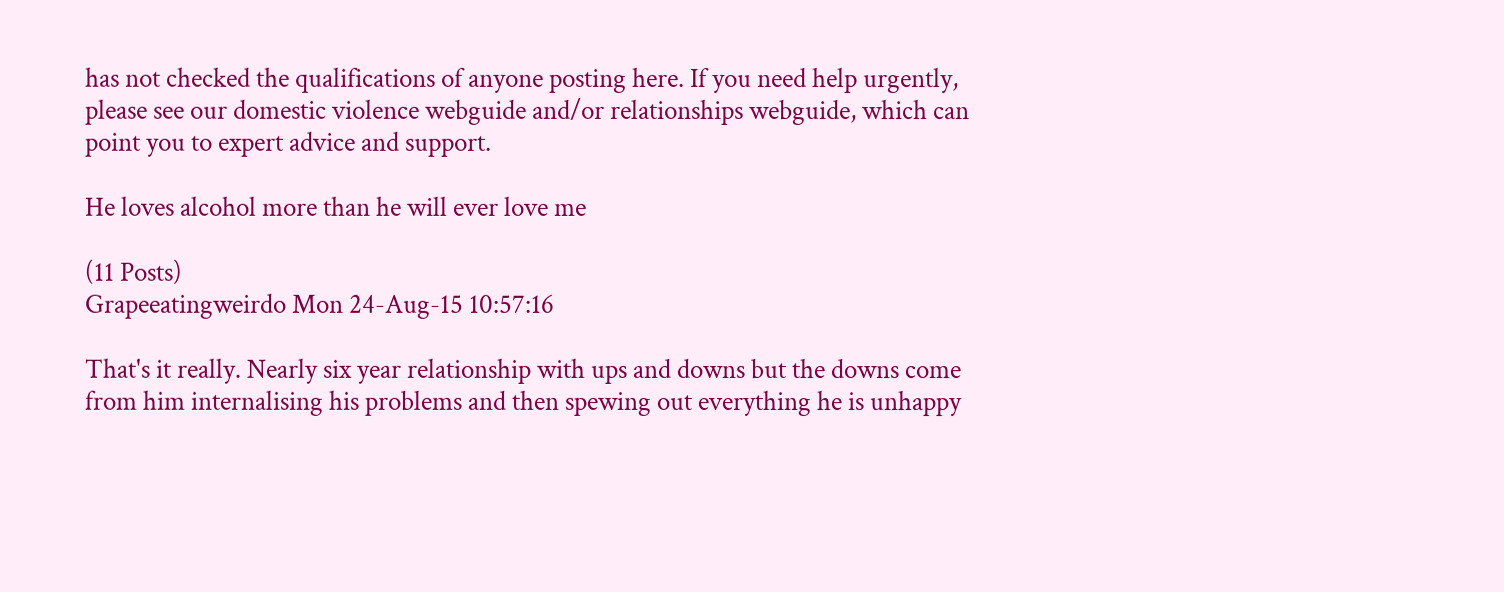has not checked the qualifications of anyone posting here. If you need help urgently, please see our domestic violence webguide and/or relationships webguide, which can point you to expert advice and support.

He loves alcohol more than he will ever love me

(11 Posts)
Grapeeatingweirdo Mon 24-Aug-15 10:57:16

That's it really. Nearly six year relationship with ups and downs but the downs come from him internalising his problems and then spewing out everything he is unhappy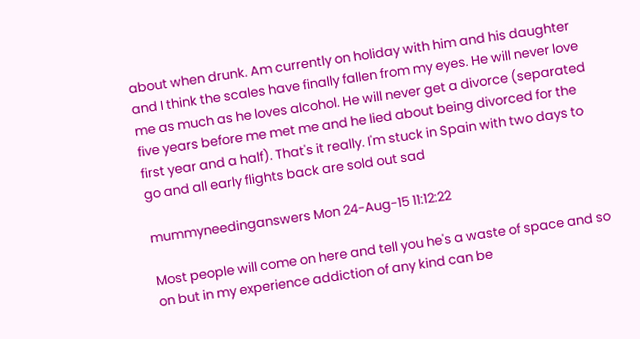about when drunk. Am currently on holiday with him and his daughter and I think the scales have finally fallen from my eyes. He will never love me as much as he loves alcohol. He will never get a divorce (separated five years before me met me and he lied about being divorced for the first year and a half). That's it really. I'm stuck in Spain with two days to go and all early flights back are sold out sad

mummyneedinganswers Mon 24-Aug-15 11:12:22

Most people will come on here and tell you he's a waste of space and so on but in my experience addiction of any kind can be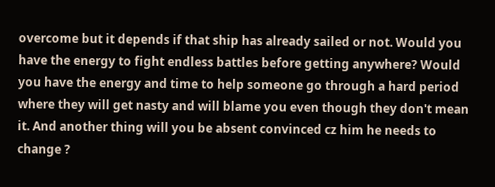overcome but it depends if that ship has already sailed or not. Would you have the energy to fight endless battles before getting anywhere? Would you have the energy and time to help someone go through a hard period where they will get nasty and will blame you even though they don't mean it. And another thing will you be absent convinced cz him he needs to change ?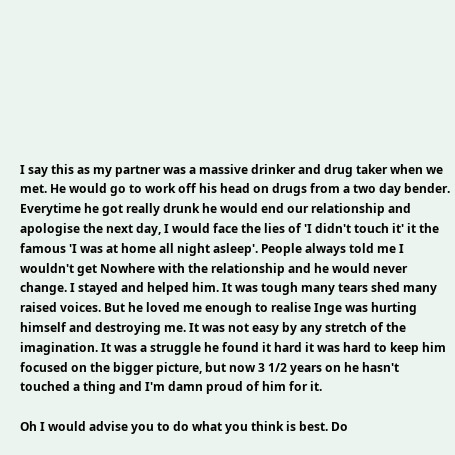I say this as my partner was a massive drinker and drug taker when we met. He would go to work off his head on drugs from a two day bender. Everytime he got really drunk he would end our relationship and apologise the next day, I would face the lies of 'I didn't touch it' it the famous 'I was at home all night asleep'. People always told me I wouldn't get Nowhere with the relationship and he would never change. I stayed and helped him. It was tough many tears shed many raised voices. But he loved me enough to realise Inge was hurting himself and destroying me. It was not easy by any stretch of the imagination. It was a struggle he found it hard it was hard to keep him focused on the bigger picture, but now 3 1/2 years on he hasn't touched a thing and I'm damn proud of him for it.

Oh I would advise you to do what you think is best. Do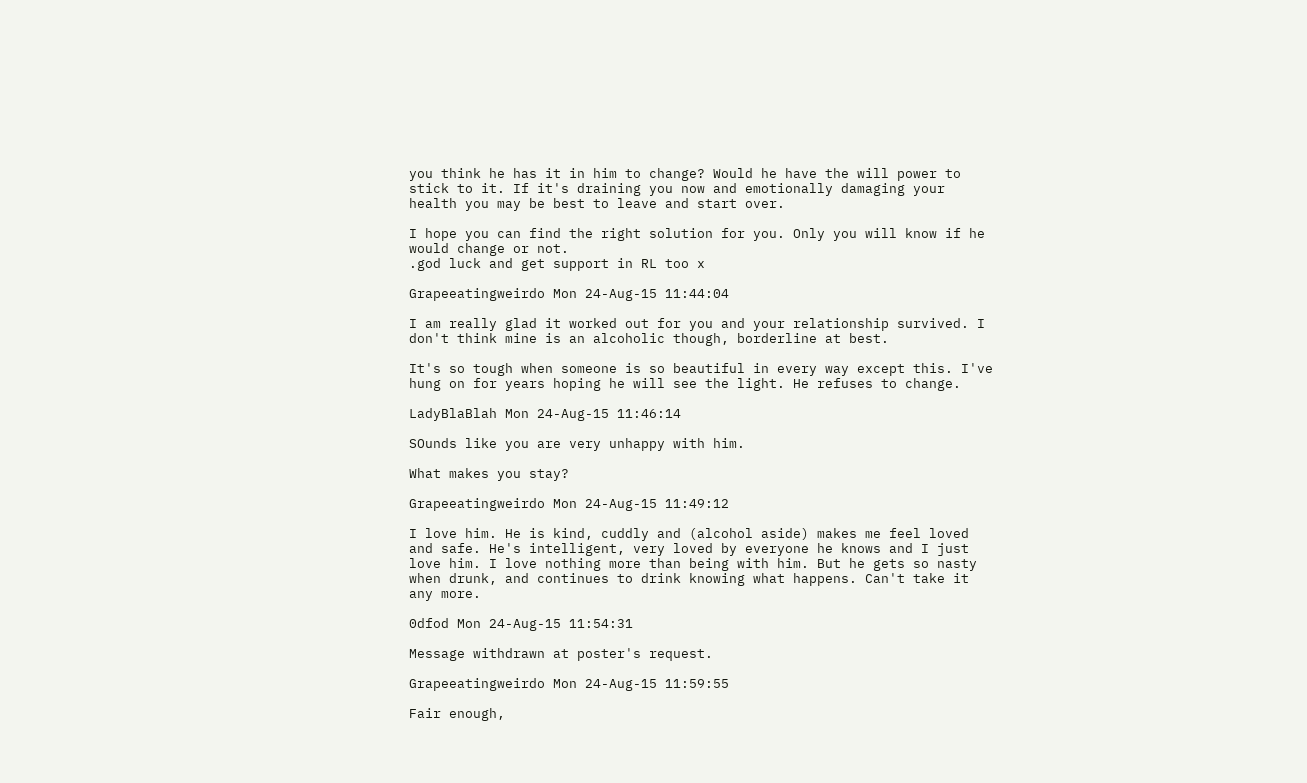you think he has it in him to change? Would he have the will power to stick to it. If it's draining you now and emotionally damaging your health you may be best to leave and start over.

I hope you can find the right solution for you. Only you will know if he would change or not.
.god luck and get support in RL too x

Grapeeatingweirdo Mon 24-Aug-15 11:44:04

I am really glad it worked out for you and your relationship survived. I don't think mine is an alcoholic though, borderline at best.

It's so tough when someone is so beautiful in every way except this. I've hung on for years hoping he will see the light. He refuses to change.

LadyBlaBlah Mon 24-Aug-15 11:46:14

SOunds like you are very unhappy with him.

What makes you stay?

Grapeeatingweirdo Mon 24-Aug-15 11:49:12

I love him. He is kind, cuddly and (alcohol aside) makes me feel loved and safe. He's intelligent, very loved by everyone he knows and I just love him. I love nothing more than being with him. But he gets so nasty when drunk, and continues to drink knowing what happens. Can't take it any more.

0dfod Mon 24-Aug-15 11:54:31

Message withdrawn at poster's request.

Grapeeatingweirdo Mon 24-Aug-15 11:59:55

Fair enough,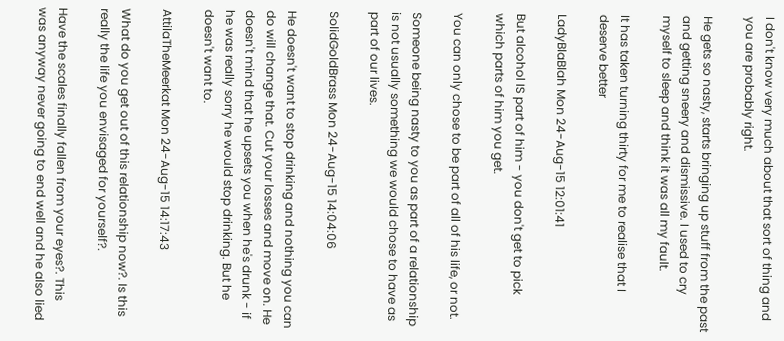I don't know very much about that sort of thing and you are probably right.

He gets so nasty, starts bringing up stuff from the past and getting sneery and dismissive. I used to cry myself to sleep and think it was all my fault.

It has taken turning thirty for me to realise that I deserve better

LadyBlaBlah Mon 24-Aug-15 12:01:41

But alcohol IS part of him - you don't get to pick which parts of him you get.

You can only chose to be part of all of his life, or not.

Someone being nasty to you as part of a relationship is not usually something we would chose to have as part of our lives.

SolidGoldBrass Mon 24-Aug-15 14:04:06

He doesn't want to stop drinking and nothing you can do will change that. Cut your losses and move on. He doesn't mind that he upsets you when he's drunk - if he was really sorry he would stop drinking. But he doesn't want to.

AttilaTheMeerkat Mon 24-Aug-15 14:17:43

What do you get out of this relationship now?. Is this really the life you envisaged for yourself?.

Have the scales finally fallen from your eyes?. This was anyway never going to end well and he also lied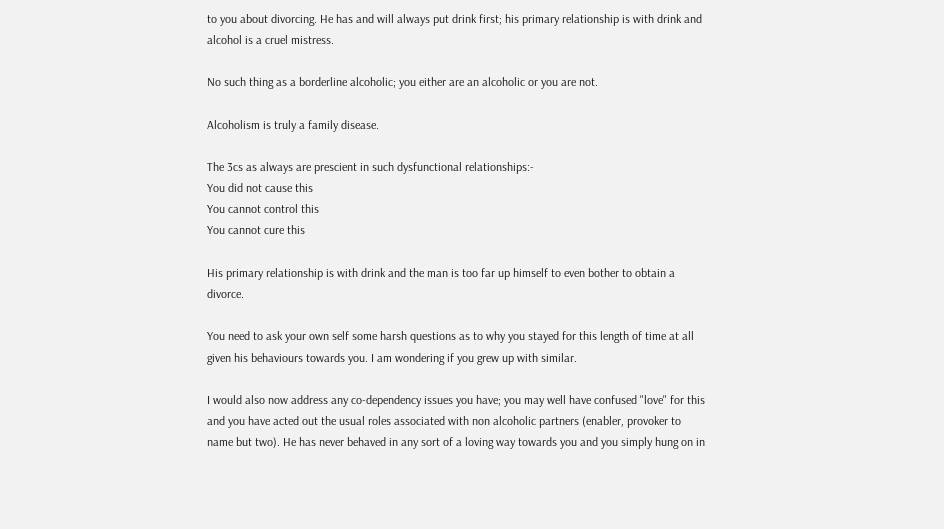to you about divorcing. He has and will always put drink first; his primary relationship is with drink and alcohol is a cruel mistress.

No such thing as a borderline alcoholic; you either are an alcoholic or you are not.

Alcoholism is truly a family disease.

The 3cs as always are prescient in such dysfunctional relationships:-
You did not cause this
You cannot control this
You cannot cure this

His primary relationship is with drink and the man is too far up himself to even bother to obtain a divorce.

You need to ask your own self some harsh questions as to why you stayed for this length of time at all given his behaviours towards you. I am wondering if you grew up with similar.

I would also now address any co-dependency issues you have; you may well have confused "love" for this and you have acted out the usual roles associated with non alcoholic partners (enabler, provoker to name but two). He has never behaved in any sort of a loving way towards you and you simply hung on in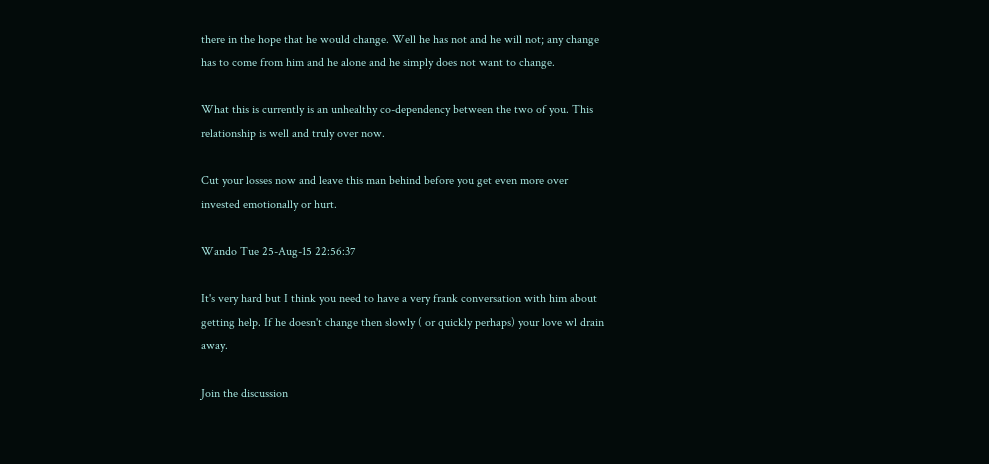there in the hope that he would change. Well he has not and he will not; any change has to come from him and he alone and he simply does not want to change.

What this is currently is an unhealthy co-dependency between the two of you. This relationship is well and truly over now.

Cut your losses now and leave this man behind before you get even more over invested emotionally or hurt.

Wando Tue 25-Aug-15 22:56:37

It's very hard but I think you need to have a very frank conversation with him about getting help. If he doesn't change then slowly ( or quickly perhaps) your love wl drain away.

Join the discussion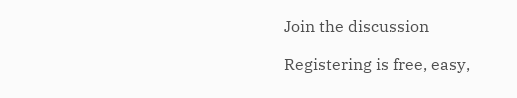Join the discussion

Registering is free, easy,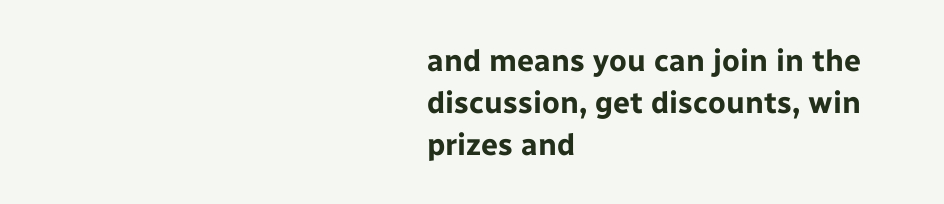and means you can join in the discussion, get discounts, win prizes and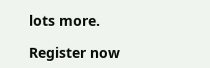lots more.

Register now